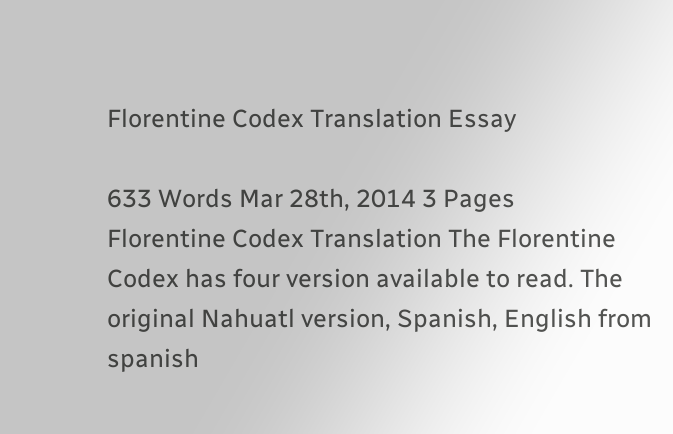Florentine Codex Translation Essay

633 Words Mar 28th, 2014 3 Pages
Florentine Codex Translation The Florentine Codex has four version available to read. The original Nahuatl version, Spanish, English from spanish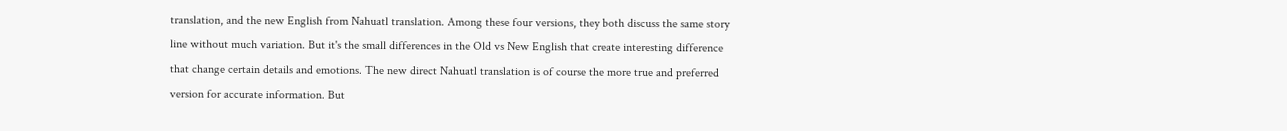translation, and the new English from Nahuatl translation. Among these four versions, they both discuss the same story line without much variation. But it's the small differences in the Old vs New English that create interesting difference that change certain details and emotions. The new direct Nahuatl translation is of course the more true and preferred version for accurate information. But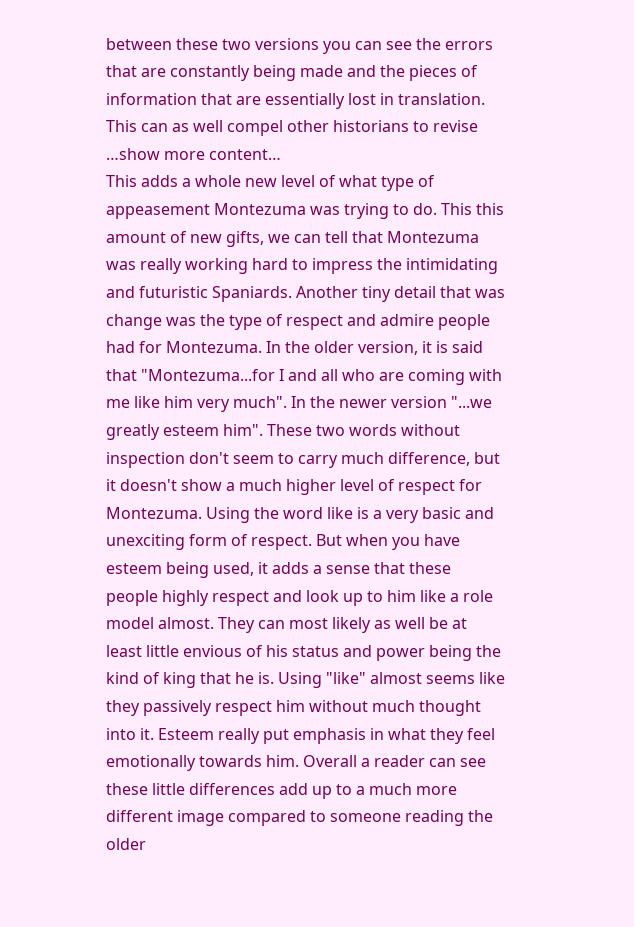between these two versions you can see the errors that are constantly being made and the pieces of information that are essentially lost in translation. This can as well compel other historians to revise …show more content…
This adds a whole new level of what type of appeasement Montezuma was trying to do. This this amount of new gifts, we can tell that Montezuma was really working hard to impress the intimidating and futuristic Spaniards. Another tiny detail that was change was the type of respect and admire people had for Montezuma. In the older version, it is said that "Montezuma...for I and all who are coming with me like him very much". In the newer version "...we greatly esteem him". These two words without inspection don't seem to carry much difference, but it doesn't show a much higher level of respect for Montezuma. Using the word like is a very basic and unexciting form of respect. But when you have esteem being used, it adds a sense that these people highly respect and look up to him like a role model almost. They can most likely as well be at least little envious of his status and power being the kind of king that he is. Using "like" almost seems like they passively respect him without much thought into it. Esteem really put emphasis in what they feel emotionally towards him. Overall a reader can see these little differences add up to a much more different image compared to someone reading the older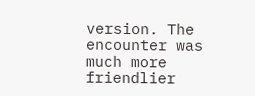version. The encounter was much more friendlier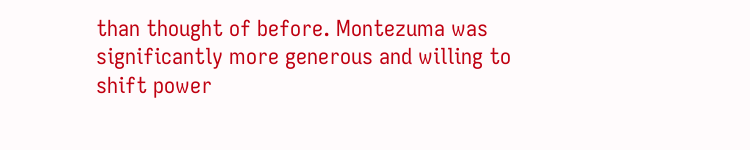than thought of before. Montezuma was significantly more generous and willing to shift power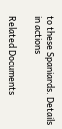to these Spaniards. Details in actions

Related Documents